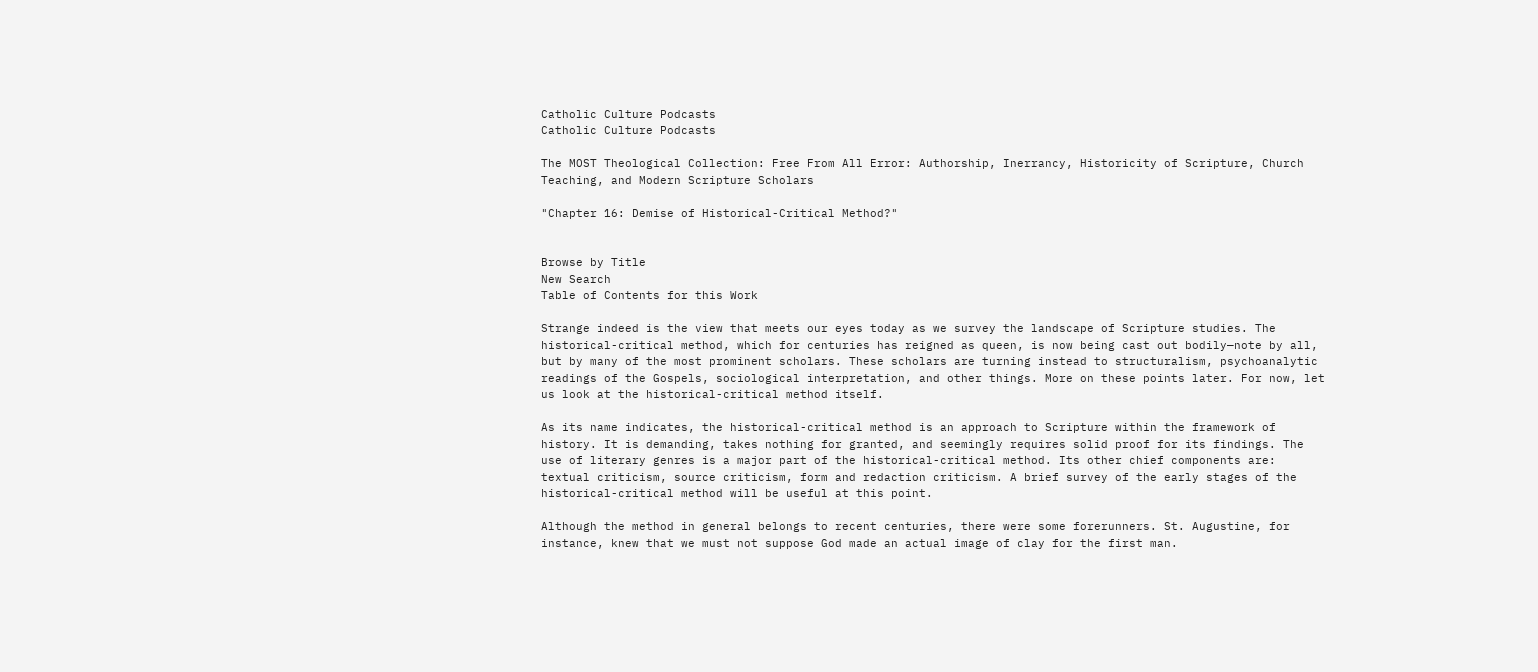Catholic Culture Podcasts
Catholic Culture Podcasts

The MOST Theological Collection: Free From All Error: Authorship, Inerrancy, Historicity of Scripture, Church Teaching, and Modern Scripture Scholars

"Chapter 16: Demise of Historical-Critical Method?"


Browse by Title
New Search
Table of Contents for this Work

Strange indeed is the view that meets our eyes today as we survey the landscape of Scripture studies. The historical-critical method, which for centuries has reigned as queen, is now being cast out bodily—note by all, but by many of the most prominent scholars. These scholars are turning instead to structuralism, psychoanalytic readings of the Gospels, sociological interpretation, and other things. More on these points later. For now, let us look at the historical-critical method itself.

As its name indicates, the historical-critical method is an approach to Scripture within the framework of history. It is demanding, takes nothing for granted, and seemingly requires solid proof for its findings. The use of literary genres is a major part of the historical-critical method. Its other chief components are: textual criticism, source criticism, form and redaction criticism. A brief survey of the early stages of the historical-critical method will be useful at this point.

Although the method in general belongs to recent centuries, there were some forerunners. St. Augustine, for instance, knew that we must not suppose God made an actual image of clay for the first man.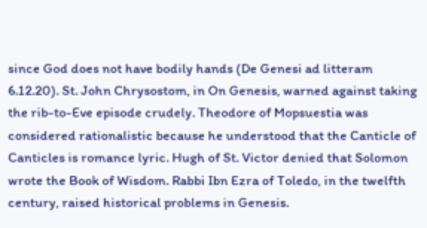since God does not have bodily hands (De Genesi ad litteram 6.12.20). St. John Chrysostom, in On Genesis, warned against taking the rib-to-Eve episode crudely. Theodore of Mopsuestia was considered rationalistic because he understood that the Canticle of Canticles is romance lyric. Hugh of St. Victor denied that Solomon wrote the Book of Wisdom. Rabbi Ibn Ezra of Toledo, in the twelfth century, raised historical problems in Genesis.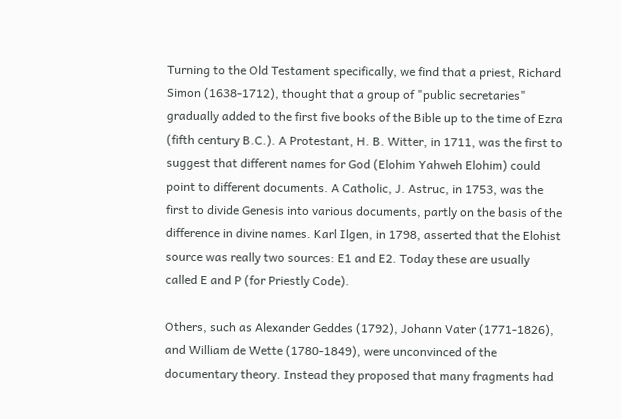Turning to the Old Testament specifically, we find that a priest, Richard Simon (1638-1712), thought that a group of "public secretaries" gradually added to the first five books of the Bible up to the time of Ezra (fifth century B.C.). A Protestant, H. B. Witter, in 1711, was the first to suggest that different names for God (Elohim Yahweh Elohim) could point to different documents. A Catholic, J. Astruc, in 1753, was the first to divide Genesis into various documents, partly on the basis of the difference in divine names. Karl Ilgen, in 1798, asserted that the Elohist source was really two sources: E1 and E2. Today these are usually called E and P (for Priestly Code).

Others, such as Alexander Geddes (1792), Johann Vater (1771-1826), and William de Wette (1780-1849), were unconvinced of the documentary theory. Instead they proposed that many fragments had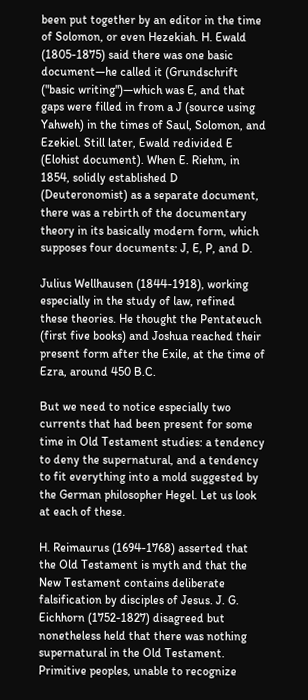been put together by an editor in the time of Solomon, or even Hezekiah. H. Ewald (1805-1875) said there was one basic document—he called it (Grundschrift ("basic writing")—which was E, and that gaps were filled in from a J (source using Yahweh) in the times of Saul, Solomon, and Ezekiel. Still later, Ewald redivided E (Elohist document). When E. Riehm, in 1854, solidly established D (Deuteronomist) as a separate document, there was a rebirth of the documentary theory in its basically modern form, which supposes four documents: J, E, P, and D.

Julius Wellhausen (1844-1918), working especially in the study of law, refined these theories. He thought the Pentateuch (first five books) and Joshua reached their present form after the Exile, at the time of Ezra, around 450 B.C.

But we need to notice especially two currents that had been present for some time in Old Testament studies: a tendency to deny the supernatural, and a tendency to fit everything into a mold suggested by the German philosopher Hegel. Let us look at each of these.

H. Reimaurus (1694-1768) asserted that the Old Testament is myth and that the New Testament contains deliberate falsification by disciples of Jesus. J. G. Eichhorn (1752-1827) disagreed but nonetheless held that there was nothing supernatural in the Old Testament. Primitive peoples, unable to recognize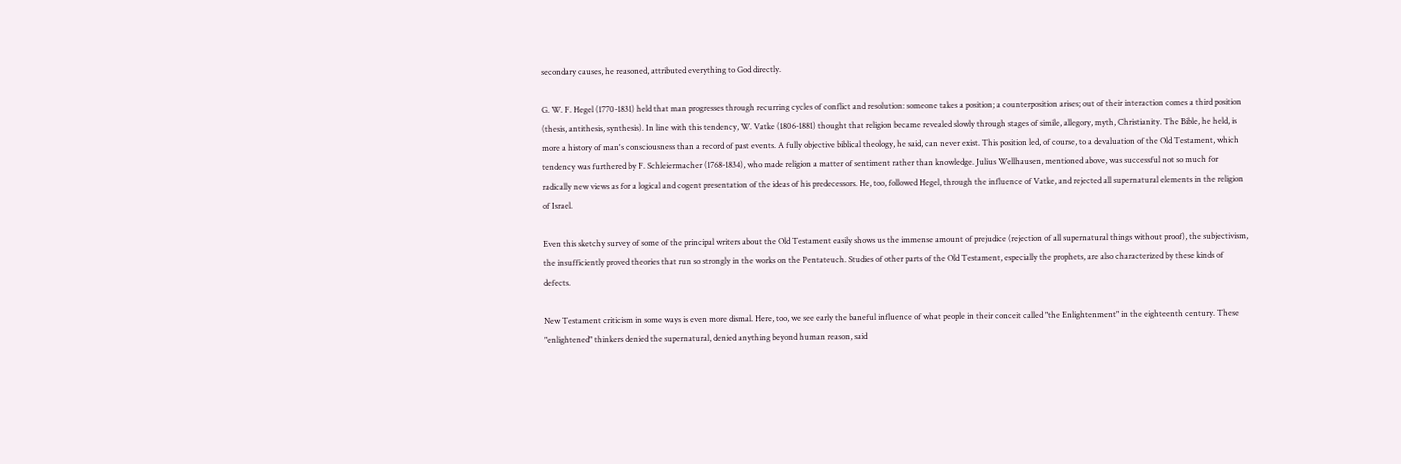secondary causes, he reasoned, attributed everything to God directly.

G. W. F. Hegel (1770-1831) held that man progresses through recurring cycles of conflict and resolution: someone takes a position; a counterposition arises; out of their interaction comes a third position (thesis, antithesis, synthesis). In line with this tendency, W. Vatke (1806-1881) thought that religion became revealed slowly through stages of simile, allegory, myth, Christianity. The Bible, he held, is more a history of man's consciousness than a record of past events. A fully objective biblical theology, he said, can never exist. This position led, of course, to a devaluation of the Old Testament, which tendency was furthered by F. Schleiermacher (1768-1834), who made religion a matter of sentiment rather than knowledge. Julius Wellhausen, mentioned above, was successful not so much for radically new views as for a logical and cogent presentation of the ideas of his predecessors. He, too, followed Hegel, through the influence of Vatke, and rejected all supernatural elements in the religion of Israel.

Even this sketchy survey of some of the principal writers about the Old Testament easily shows us the immense amount of prejudice (rejection of all supernatural things without proof), the subjectivism, the insufficiently proved theories that run so strongly in the works on the Pentateuch. Studies of other parts of the Old Testament, especially the prophets, are also characterized by these kinds of defects.

New Testament criticism in some ways is even more dismal. Here, too, we see early the baneful influence of what people in their conceit called "the Enlightenment" in the eighteenth century. These "enlightened" thinkers denied the supernatural, denied anything beyond human reason, said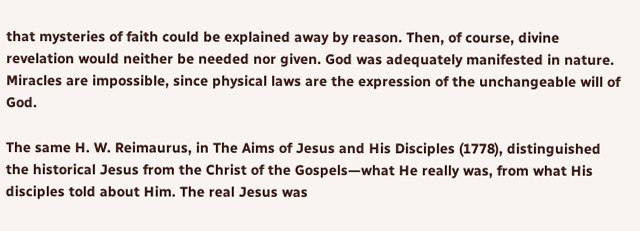that mysteries of faith could be explained away by reason. Then, of course, divine revelation would neither be needed nor given. God was adequately manifested in nature. Miracles are impossible, since physical laws are the expression of the unchangeable will of God.

The same H. W. Reimaurus, in The Aims of Jesus and His Disciples (1778), distinguished the historical Jesus from the Christ of the Gospels—what He really was, from what His disciples told about Him. The real Jesus was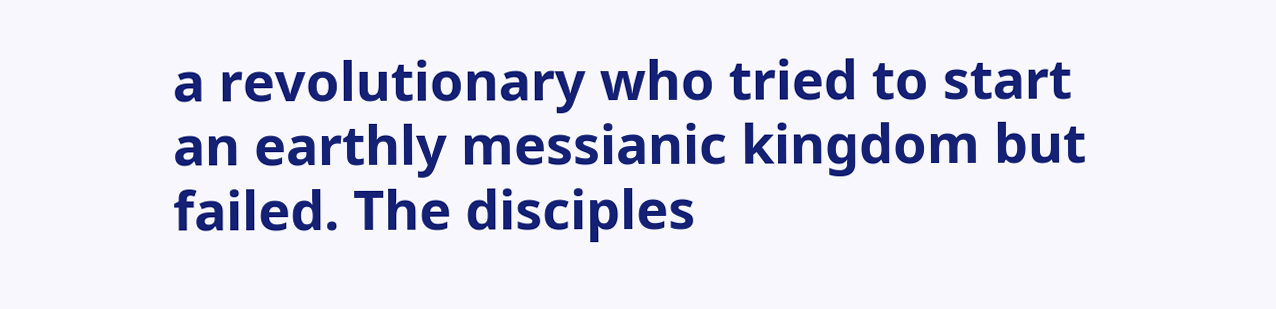a revolutionary who tried to start an earthly messianic kingdom but failed. The disciples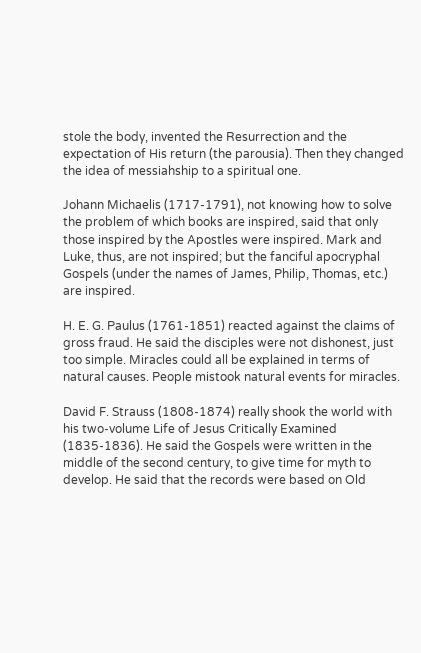stole the body, invented the Resurrection and the expectation of His return (the parousia). Then they changed the idea of messiahship to a spiritual one.

Johann Michaelis (1717-1791), not knowing how to solve the problem of which books are inspired, said that only those inspired by the Apostles were inspired. Mark and Luke, thus, are not inspired; but the fanciful apocryphal Gospels (under the names of James, Philip, Thomas, etc.) are inspired.

H. E. G. Paulus (1761-1851) reacted against the claims of gross fraud. He said the disciples were not dishonest, just too simple. Miracles could all be explained in terms of natural causes. People mistook natural events for miracles.

David F. Strauss (1808-1874) really shook the world with his two-volume Life of Jesus Critically Examined (1835-1836). He said the Gospels were written in the middle of the second century, to give time for myth to develop. He said that the records were based on Old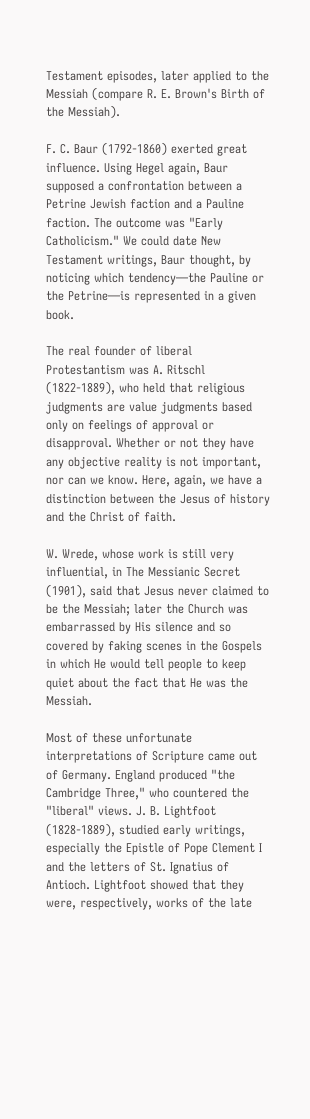Testament episodes, later applied to the Messiah (compare R. E. Brown's Birth of the Messiah).

F. C. Baur (1792-1860) exerted great influence. Using Hegel again, Baur supposed a confrontation between a Petrine Jewish faction and a Pauline faction. The outcome was "Early Catholicism." We could date New Testament writings, Baur thought, by noticing which tendency—the Pauline or the Petrine—is represented in a given book.

The real founder of liberal Protestantism was A. Ritschl (1822-1889), who held that religious judgments are value judgments based only on feelings of approval or disapproval. Whether or not they have any objective reality is not important, nor can we know. Here, again, we have a distinction between the Jesus of history and the Christ of faith.

W. Wrede, whose work is still very influential, in The Messianic Secret (1901), said that Jesus never claimed to be the Messiah; later the Church was embarrassed by His silence and so covered by faking scenes in the Gospels in which He would tell people to keep quiet about the fact that He was the Messiah.

Most of these unfortunate interpretations of Scripture came out of Germany. England produced "the Cambridge Three," who countered the "liberal" views. J. B. Lightfoot (1828-1889), studied early writings, especially the Epistle of Pope Clement I and the letters of St. Ignatius of Antioch. Lightfoot showed that they were, respectively, works of the late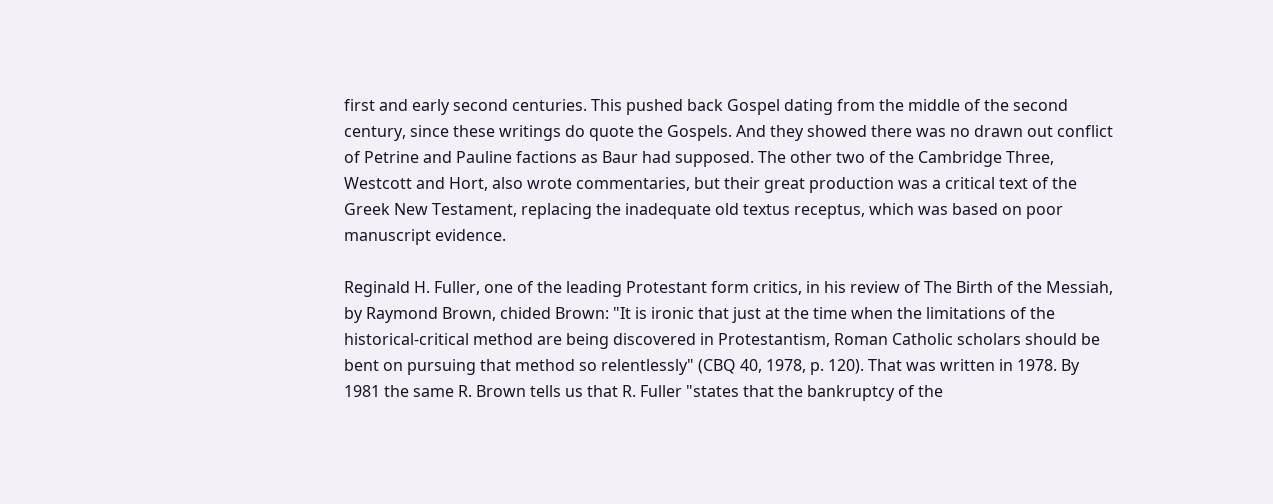first and early second centuries. This pushed back Gospel dating from the middle of the second century, since these writings do quote the Gospels. And they showed there was no drawn out conflict of Petrine and Pauline factions as Baur had supposed. The other two of the Cambridge Three, Westcott and Hort, also wrote commentaries, but their great production was a critical text of the Greek New Testament, replacing the inadequate old textus receptus, which was based on poor manuscript evidence.

Reginald H. Fuller, one of the leading Protestant form critics, in his review of The Birth of the Messiah, by Raymond Brown, chided Brown: "It is ironic that just at the time when the limitations of the historical-critical method are being discovered in Protestantism, Roman Catholic scholars should be bent on pursuing that method so relentlessly" (CBQ 40, 1978, p. 120). That was written in 1978. By 1981 the same R. Brown tells us that R. Fuller "states that the bankruptcy of the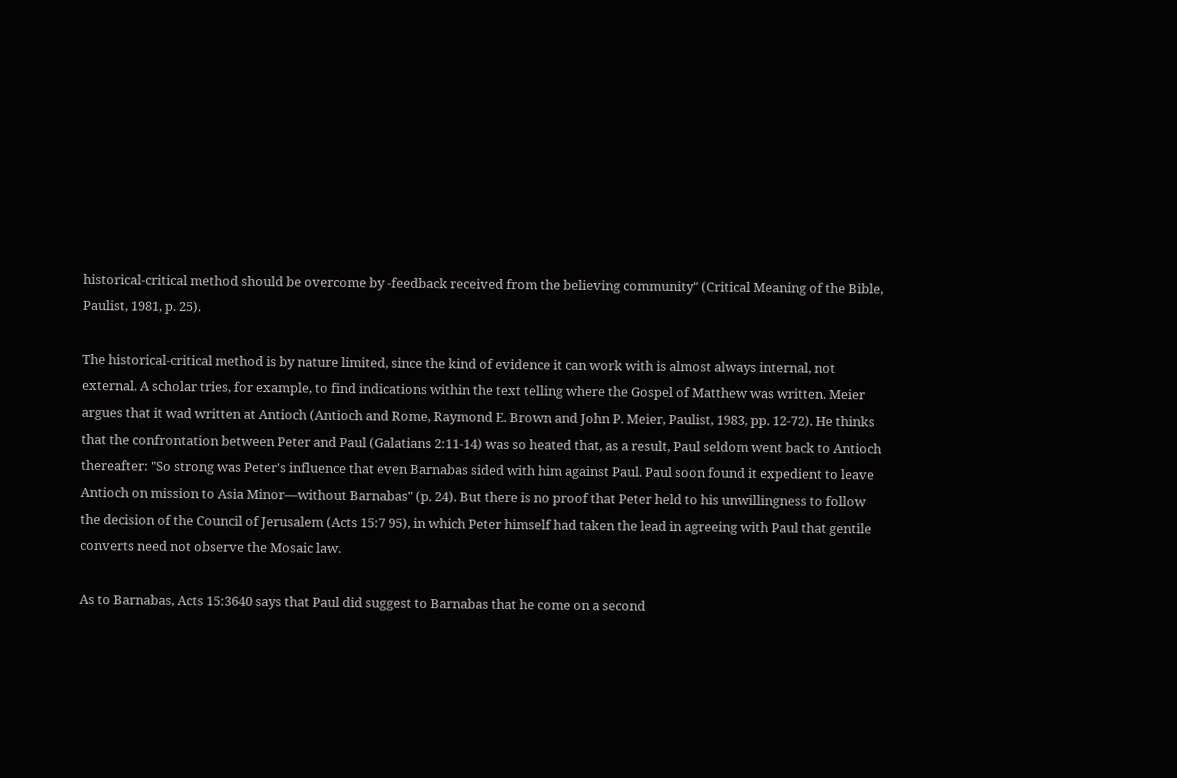historical-critical method should be overcome by -feedback received from the believing community" (Critical Meaning of the Bible, Paulist, 1981, p. 25).

The historical-critical method is by nature limited, since the kind of evidence it can work with is almost always internal, not external. A scholar tries, for example, to find indications within the text telling where the Gospel of Matthew was written. Meier argues that it wad written at Antioch (Antioch and Rome, Raymond E. Brown and John P. Meier, Paulist, 1983, pp. 12-72). He thinks that the confrontation between Peter and Paul (Galatians 2:11-14) was so heated that, as a result, Paul seldom went back to Antioch thereafter: "So strong was Peter's influence that even Barnabas sided with him against Paul. Paul soon found it expedient to leave Antioch on mission to Asia Minor—without Barnabas" (p. 24). But there is no proof that Peter held to his unwillingness to follow the decision of the Council of Jerusalem (Acts 15:7 95), in which Peter himself had taken the lead in agreeing with Paul that gentile converts need not observe the Mosaic law.

As to Barnabas, Acts 15:3640 says that Paul did suggest to Barnabas that he come on a second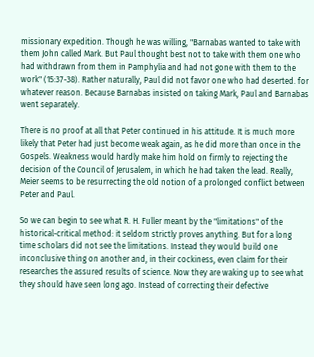missionary expedition. Though he was willing, "Barnabas wanted to take with them John called Mark. But Paul thought best not to take with them one who had withdrawn from them in Pamphylia and had not gone with them to the work" (15:37-38). Rather naturally, Paul did not favor one who had deserted. for whatever reason. Because Barnabas insisted on taking Mark, Paul and Barnabas went separately.

There is no proof at all that Peter continued in his attitude. It is much more likely that Peter had just become weak again, as he did more than once in the Gospels. Weakness would hardly make him hold on firmly to rejecting the decision of the Council of Jerusalem, in which he had taken the lead. Really, Meier seems to be resurrecting the old notion of a prolonged conflict between Peter and Paul.

So we can begin to see what R. H. Fuller meant by the "limitations" of the historical-critical method: it seldom strictly proves anything. But for a long time scholars did not see the limitations. Instead they would build one inconclusive thing on another and, in their cockiness, even claim for their researches the assured results of science. Now they are waking up to see what they should have seen long ago. Instead of correcting their defective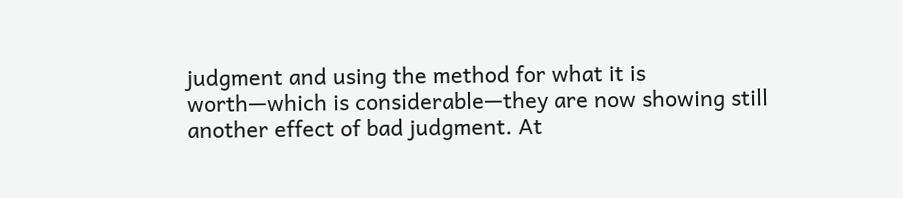judgment and using the method for what it is worth—which is considerable—they are now showing still another effect of bad judgment. At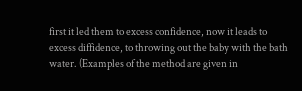first it led them to excess confidence, now it leads to excess diffidence, to throwing out the baby with the bath water. (Examples of the method are given in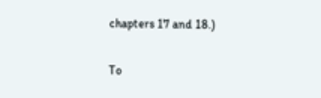chapters 17 and 18.)

To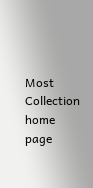Most Collection home page